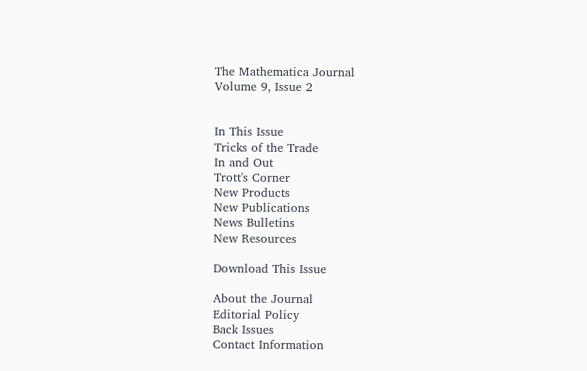The Mathematica Journal
Volume 9, Issue 2


In This Issue
Tricks of the Trade
In and Out
Trott's Corner
New Products
New Publications
News Bulletins
New Resources

Download This Issue

About the Journal
Editorial Policy
Back Issues
Contact Information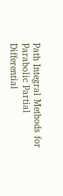Path Integral Methods for Parabolic Partial Differential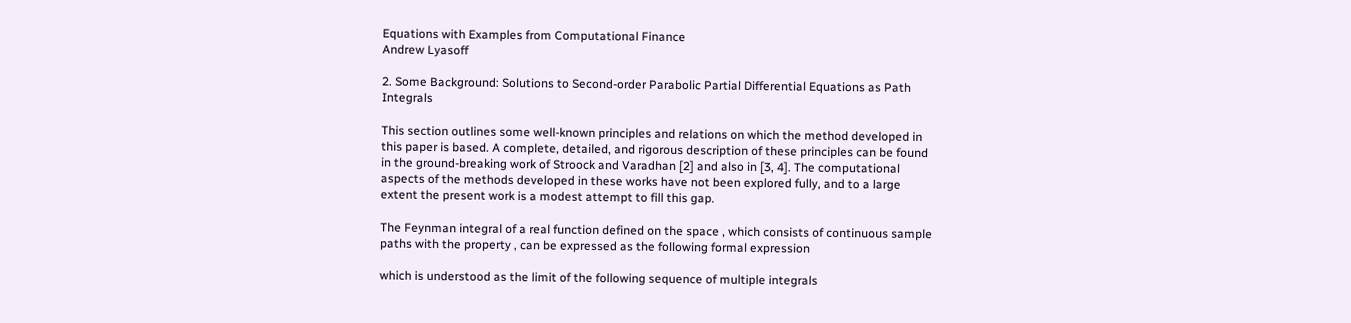Equations with Examples from Computational Finance
Andrew Lyasoff

2. Some Background: Solutions to Second-order Parabolic Partial Differential Equations as Path Integrals

This section outlines some well-known principles and relations on which the method developed in this paper is based. A complete, detailed, and rigorous description of these principles can be found in the ground-breaking work of Stroock and Varadhan [2] and also in [3, 4]. The computational aspects of the methods developed in these works have not been explored fully, and to a large extent the present work is a modest attempt to fill this gap.

The Feynman integral of a real function defined on the space , which consists of continuous sample paths with the property , can be expressed as the following formal expression

which is understood as the limit of the following sequence of multiple integrals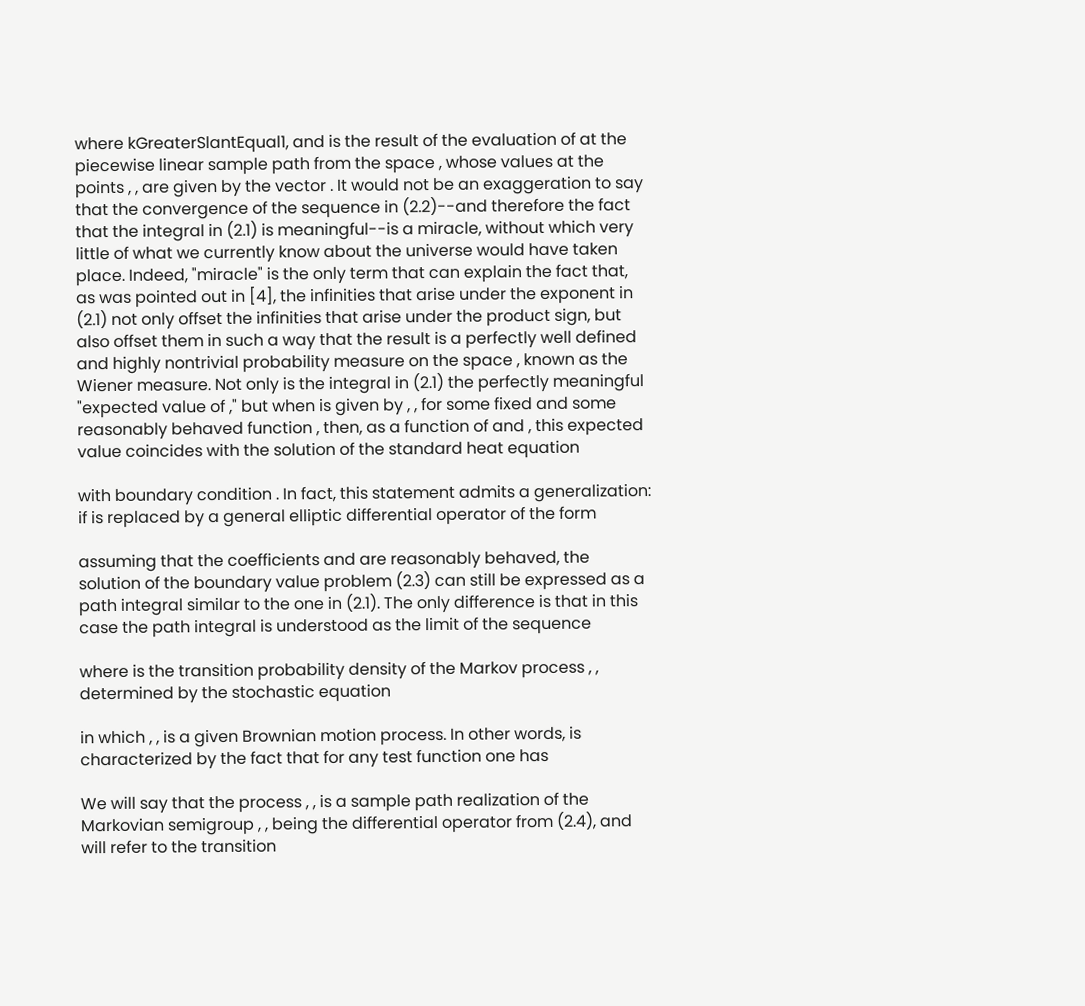where kGreaterSlantEqual1, and is the result of the evaluation of at the piecewise linear sample path from the space , whose values at the points , , are given by the vector . It would not be an exaggeration to say that the convergence of the sequence in (2.2)--and therefore the fact that the integral in (2.1) is meaningful--is a miracle, without which very little of what we currently know about the universe would have taken place. Indeed, "miracle" is the only term that can explain the fact that, as was pointed out in [4], the infinities that arise under the exponent in (2.1) not only offset the infinities that arise under the product sign, but also offset them in such a way that the result is a perfectly well defined and highly nontrivial probability measure on the space , known as the Wiener measure. Not only is the integral in (2.1) the perfectly meaningful "expected value of ," but when is given by , , for some fixed and some reasonably behaved function , then, as a function of and , this expected value coincides with the solution of the standard heat equation

with boundary condition . In fact, this statement admits a generalization: if is replaced by a general elliptic differential operator of the form

assuming that the coefficients and are reasonably behaved, the solution of the boundary value problem (2.3) can still be expressed as a path integral similar to the one in (2.1). The only difference is that in this case the path integral is understood as the limit of the sequence

where is the transition probability density of the Markov process , , determined by the stochastic equation

in which , , is a given Brownian motion process. In other words, is characterized by the fact that for any test function one has

We will say that the process , , is a sample path realization of the Markovian semigroup , , being the differential operator from (2.4), and will refer to the transition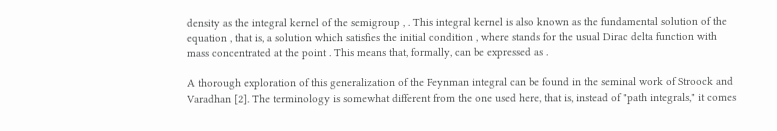density as the integral kernel of the semigroup , . This integral kernel is also known as the fundamental solution of the equation , that is, a solution which satisfies the initial condition , where stands for the usual Dirac delta function with mass concentrated at the point . This means that, formally, can be expressed as .

A thorough exploration of this generalization of the Feynman integral can be found in the seminal work of Stroock and Varadhan [2]. The terminology is somewhat different from the one used here, that is, instead of "path integrals," it comes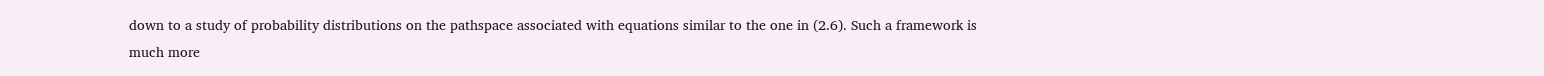down to a study of probability distributions on the pathspace associated with equations similar to the one in (2.6). Such a framework is much more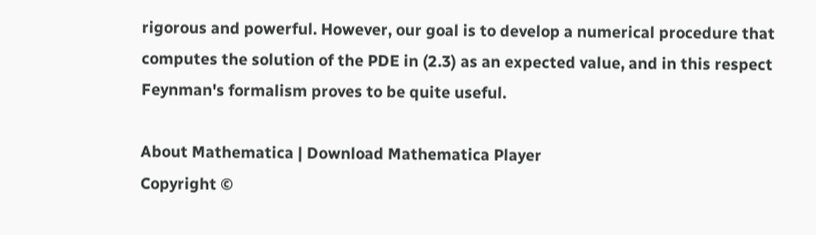rigorous and powerful. However, our goal is to develop a numerical procedure that computes the solution of the PDE in (2.3) as an expected value, and in this respect Feynman's formalism proves to be quite useful.

About Mathematica | Download Mathematica Player
Copyright ©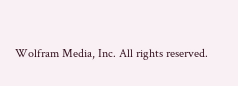Wolfram Media, Inc. All rights reserved.